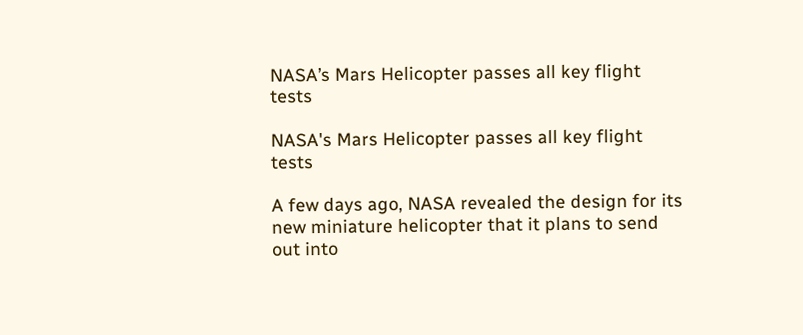NASA’s Mars Helicopter passes all key flight tests

NASA's Mars Helicopter passes all key flight tests

A few days ago, NASA revealed the design for its new miniature helicopter that it plans to send out into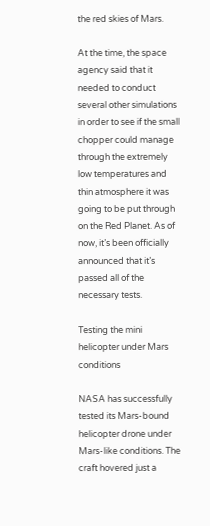the red skies of Mars.

At the time, the space agency said that it needed to conduct several other simulations in order to see if the small chopper could manage through the extremely low temperatures and thin atmosphere it was going to be put through on the Red Planet. As of now, it’s been officially announced that it’s passed all of the necessary tests.

Testing the mini helicopter under Mars conditions

NASA has successfully tested its Mars-bound helicopter drone under Mars-like conditions. The craft hovered just a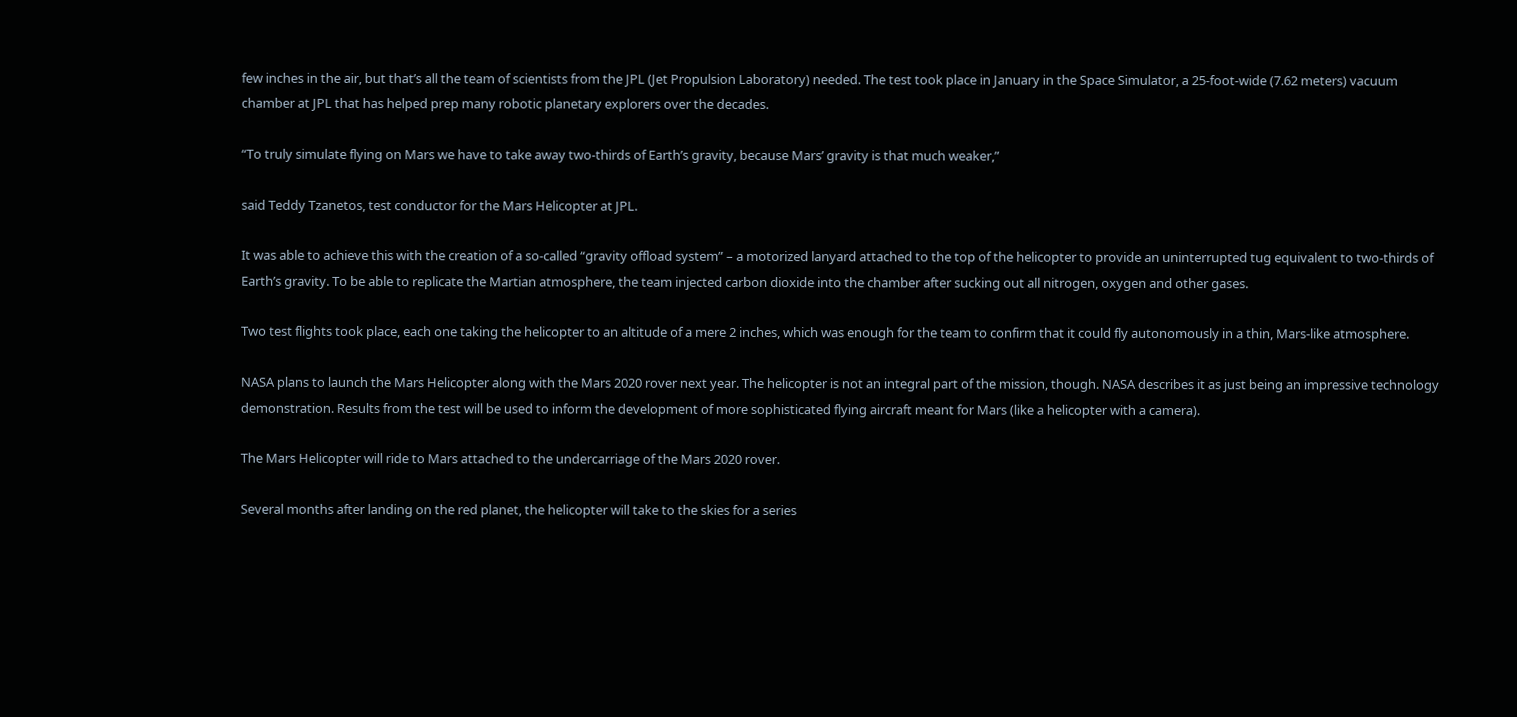few inches in the air, but that’s all the team of scientists from the JPL (Jet Propulsion Laboratory) needed. The test took place in January in the Space Simulator, a 25-foot-wide (7.62 meters) vacuum chamber at JPL that has helped prep many robotic planetary explorers over the decades.

“To truly simulate flying on Mars we have to take away two-thirds of Earth’s gravity, because Mars’ gravity is that much weaker,”

said Teddy Tzanetos, test conductor for the Mars Helicopter at JPL.

It was able to achieve this with the creation of a so-called “gravity offload system” – a motorized lanyard attached to the top of the helicopter to provide an uninterrupted tug equivalent to two-thirds of Earth’s gravity. To be able to replicate the Martian atmosphere, the team injected carbon dioxide into the chamber after sucking out all nitrogen, oxygen and other gases.

Two test flights took place, each one taking the helicopter to an altitude of a mere 2 inches, which was enough for the team to confirm that it could fly autonomously in a thin, Mars-like atmosphere.

NASA plans to launch the Mars Helicopter along with the Mars 2020 rover next year. The helicopter is not an integral part of the mission, though. NASA describes it as just being an impressive technology demonstration. Results from the test will be used to inform the development of more sophisticated flying aircraft meant for Mars (like a helicopter with a camera).

The Mars Helicopter will ride to Mars attached to the undercarriage of the Mars 2020 rover.

Several months after landing on the red planet, the helicopter will take to the skies for a series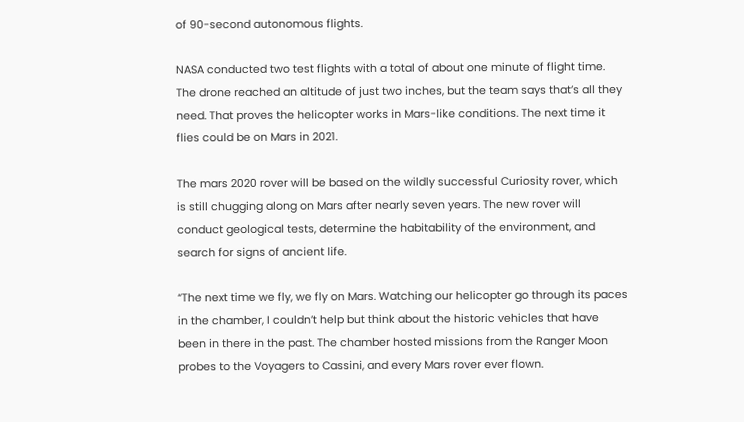of 90-second autonomous flights.

NASA conducted two test flights with a total of about one minute of flight time. The drone reached an altitude of just two inches, but the team says that’s all they need. That proves the helicopter works in Mars-like conditions. The next time it flies could be on Mars in 2021.

The mars 2020 rover will be based on the wildly successful Curiosity rover, which is still chugging along on Mars after nearly seven years. The new rover will conduct geological tests, determine the habitability of the environment, and search for signs of ancient life.

“The next time we fly, we fly on Mars. Watching our helicopter go through its paces in the chamber, I couldn’t help but think about the historic vehicles that have been in there in the past. The chamber hosted missions from the Ranger Moon probes to the Voyagers to Cassini, and every Mars rover ever flown.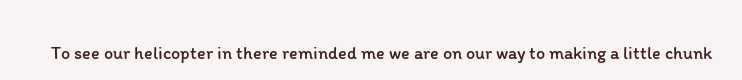To see our helicopter in there reminded me we are on our way to making a little chunk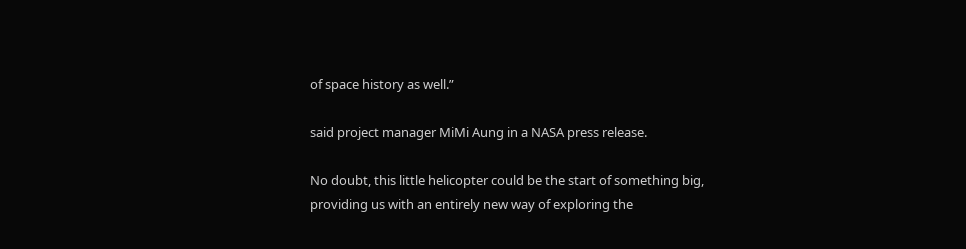of space history as well.”

said project manager MiMi Aung in a NASA press release.

No doubt, this little helicopter could be the start of something big, providing us with an entirely new way of exploring the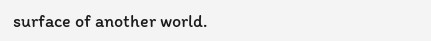surface of another world.